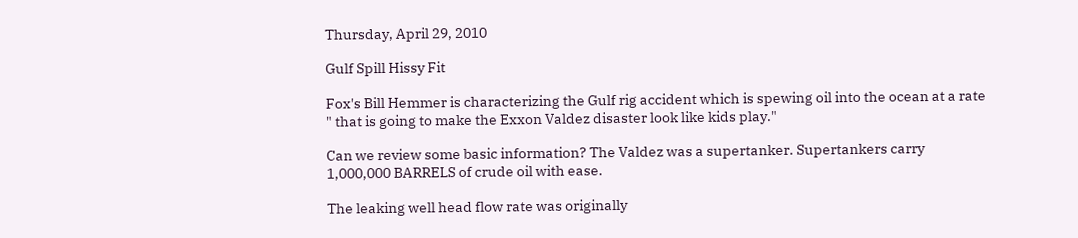Thursday, April 29, 2010

Gulf Spill Hissy Fit

Fox's Bill Hemmer is characterizing the Gulf rig accident which is spewing oil into the ocean at a rate " that is going to make the Exxon Valdez disaster look like kids play."

Can we review some basic information? The Valdez was a supertanker. Supertankers carry 1,000,000 BARRELS of crude oil with ease.

The leaking well head flow rate was originally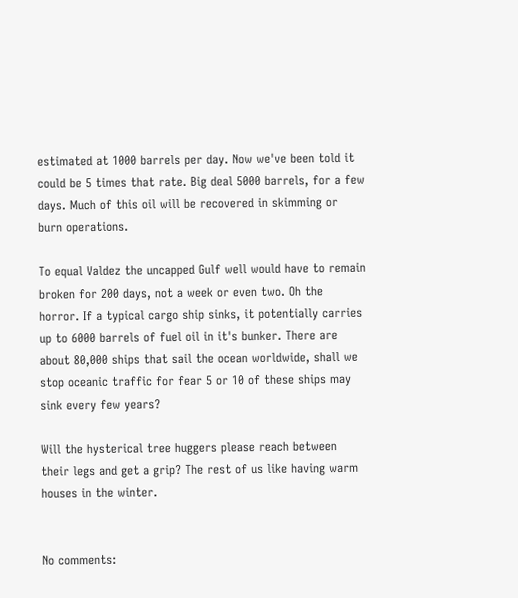estimated at 1000 barrels per day. Now we've been told it could be 5 times that rate. Big deal 5000 barrels, for a few days. Much of this oil will be recovered in skimming or burn operations.

To equal Valdez the uncapped Gulf well would have to remain broken for 200 days, not a week or even two. Oh the horror. If a typical cargo ship sinks, it potentially carries up to 6000 barrels of fuel oil in it's bunker. There are about 80,000 ships that sail the ocean worldwide, shall we stop oceanic traffic for fear 5 or 10 of these ships may sink every few years?

Will the hysterical tree huggers please reach between their legs and get a grip? The rest of us like having warm houses in the winter.


No comments: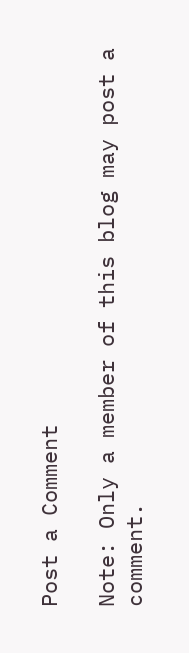Post a Comment

Note: Only a member of this blog may post a comment.